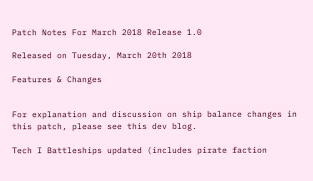Patch Notes For March 2018 Release 1.0

Released on Tuesday, March 20th 2018

Features & Changes


For explanation and discussion on ship balance changes in this patch, please see this dev blog.

Tech I Battleships updated (includes pirate faction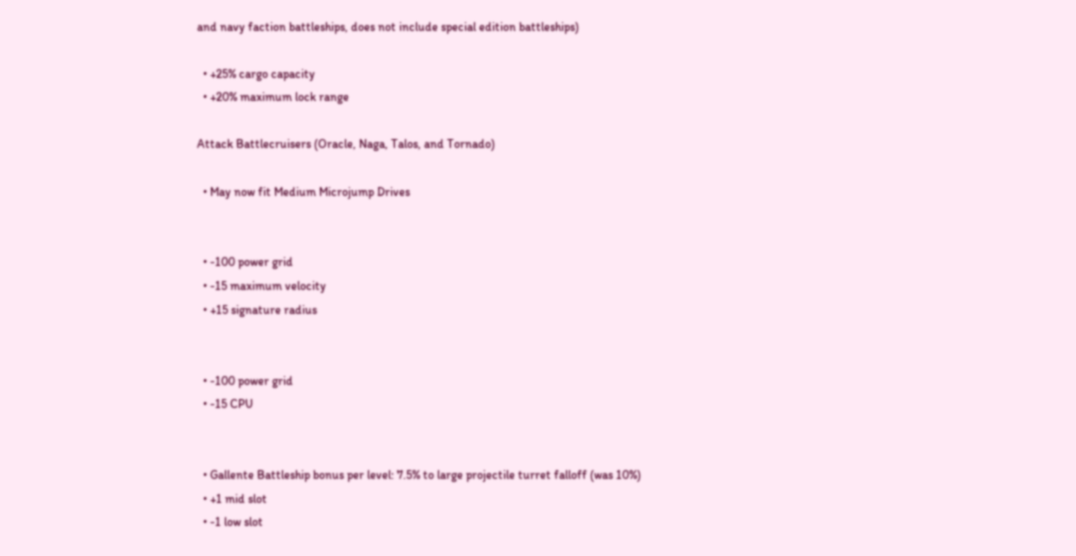and navy faction battleships, does not include special edition battleships)

  • +25% cargo capacity
  • +20% maximum lock range

Attack Battlecruisers (Oracle, Naga, Talos, and Tornado)

  • May now fit Medium Microjump Drives


  • -100 power grid
  • -15 maximum velocity
  • +15 signature radius


  • -100 power grid
  • -15 CPU


  • Gallente Battleship bonus per level: 7.5% to large projectile turret falloff (was 10%)
  • +1 mid slot
  • -1 low slot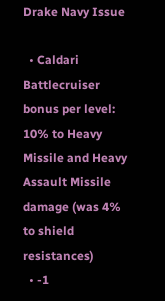Drake Navy Issue

  • Caldari Battlecruiser bonus per level: 10% to Heavy Missile and Heavy Assault Missile damage (was 4% to shield resistances)
  • -1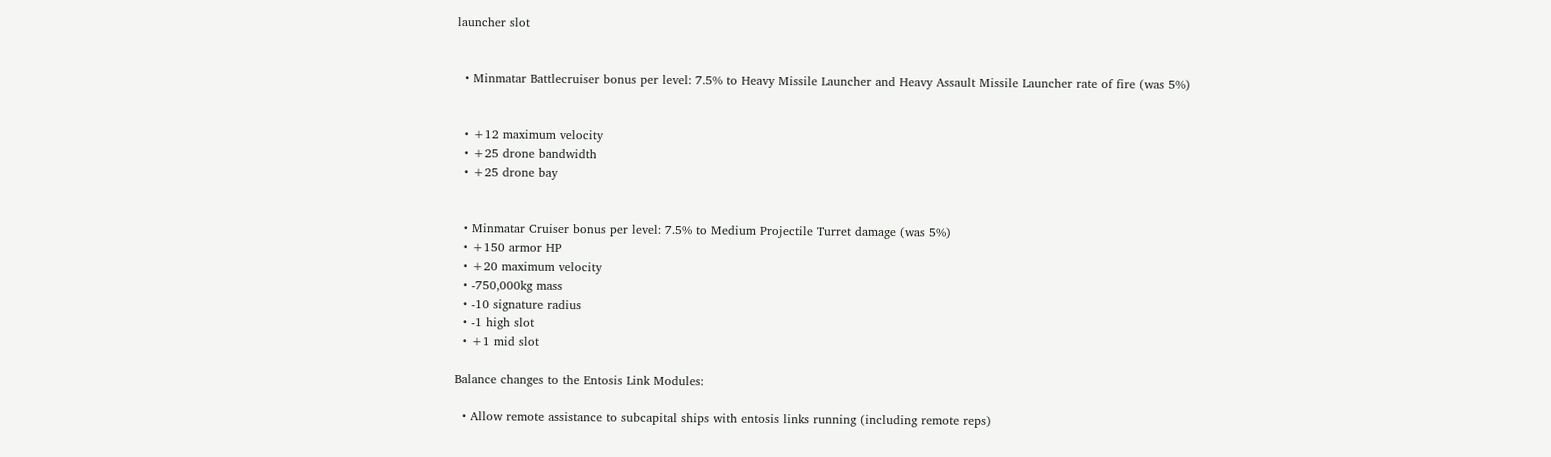launcher slot


  • Minmatar Battlecruiser bonus per level: 7.5% to Heavy Missile Launcher and Heavy Assault Missile Launcher rate of fire (was 5%)


  • +12 maximum velocity
  • +25 drone bandwidth
  • +25 drone bay


  • Minmatar Cruiser bonus per level: 7.5% to Medium Projectile Turret damage (was 5%)
  • +150 armor HP
  • +20 maximum velocity
  • -750,000kg mass
  • -10 signature radius
  • -1 high slot
  • +1 mid slot

Balance changes to the Entosis Link Modules:

  • Allow remote assistance to subcapital ships with entosis links running (including remote reps)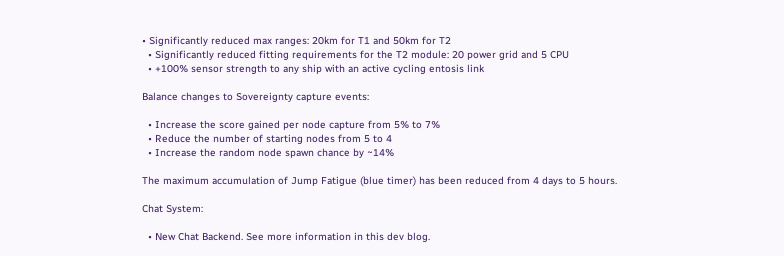• Significantly reduced max ranges: 20km for T1 and 50km for T2
  • Significantly reduced fitting requirements for the T2 module: 20 power grid and 5 CPU
  • +100% sensor strength to any ship with an active cycling entosis link

Balance changes to Sovereignty capture events:

  • Increase the score gained per node capture from 5% to 7%
  • Reduce the number of starting nodes from 5 to 4
  • Increase the random node spawn chance by ~14%

The maximum accumulation of Jump Fatigue (blue timer) has been reduced from 4 days to 5 hours.

Chat System:

  • New Chat Backend. See more information in this dev blog.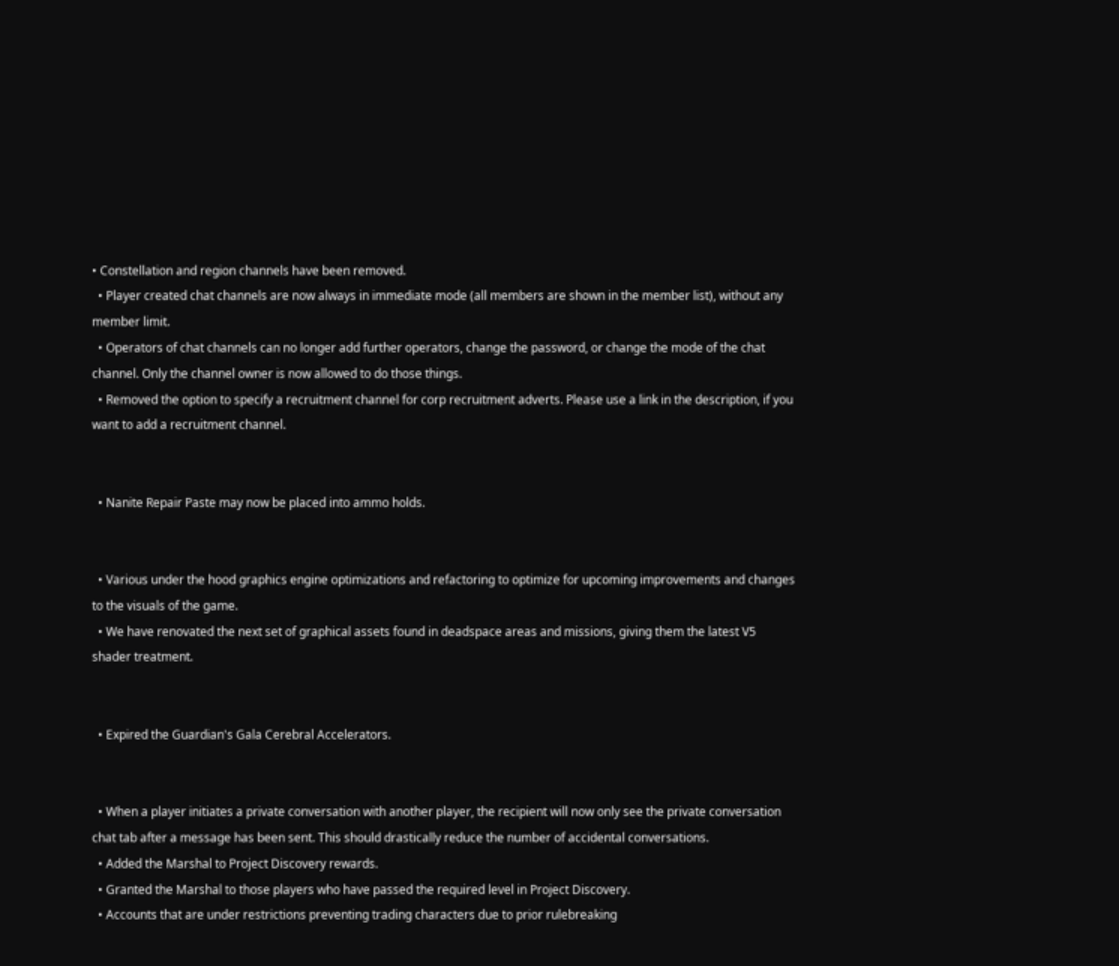• Constellation and region channels have been removed.
  • Player created chat channels are now always in immediate mode (all members are shown in the member list), without any member limit.
  • Operators of chat channels can no longer add further operators, change the password, or change the mode of the chat channel. Only the channel owner is now allowed to do those things.
  • Removed the option to specify a recruitment channel for corp recruitment adverts. Please use a link in the description, if you want to add a recruitment channel.


  • Nanite Repair Paste may now be placed into ammo holds.


  • Various under the hood graphics engine optimizations and refactoring to optimize for upcoming improvements and changes to the visuals of the game.
  • We have renovated the next set of graphical assets found in deadspace areas and missions, giving them the latest V5 shader treatment.


  • Expired the Guardian's Gala Cerebral Accelerators.


  • When a player initiates a private conversation with another player, the recipient will now only see the private conversation chat tab after a message has been sent. This should drastically reduce the number of accidental conversations.
  • Added the Marshal to Project Discovery rewards.
  • Granted the Marshal to those players who have passed the required level in Project Discovery.
  • Accounts that are under restrictions preventing trading characters due to prior rulebreaking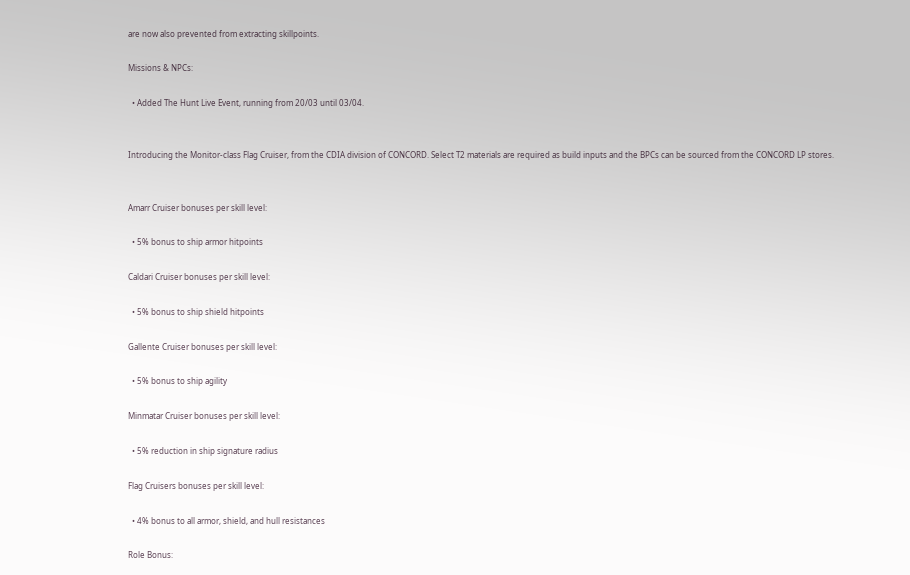are now also prevented from extracting skillpoints.

Missions & NPCs:

  • Added The Hunt Live Event, running from 20/03 until 03/04.


Introducing the Monitor-class Flag Cruiser, from the CDIA division of CONCORD. Select T2 materials are required as build inputs and the BPCs can be sourced from the CONCORD LP stores.


Amarr Cruiser bonuses per skill level:

  • 5% bonus to ship armor hitpoints

Caldari Cruiser bonuses per skill level:

  • 5% bonus to ship shield hitpoints

Gallente Cruiser bonuses per skill level:

  • 5% bonus to ship agility

Minmatar Cruiser bonuses per skill level:

  • 5% reduction in ship signature radius

Flag Cruisers bonuses per skill level:

  • 4% bonus to all armor, shield, and hull resistances

Role Bonus: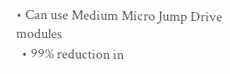• Can use Medium Micro Jump Drive modules
  • 99% reduction in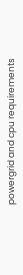powergrid and cpu requirements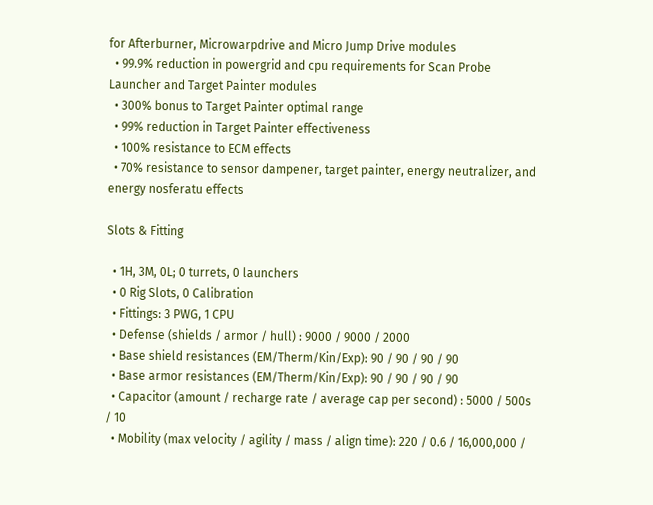for Afterburner, Microwarpdrive and Micro Jump Drive modules
  • 99.9% reduction in powergrid and cpu requirements for Scan Probe Launcher and Target Painter modules
  • 300% bonus to Target Painter optimal range
  • 99% reduction in Target Painter effectiveness
  • 100% resistance to ECM effects
  • 70% resistance to sensor dampener, target painter, energy neutralizer, and energy nosferatu effects

Slots & Fitting

  • 1H, 3M, 0L; 0 turrets, 0 launchers
  • 0 Rig Slots, 0 Calibration
  • Fittings: 3 PWG, 1 CPU
  • Defense (shields / armor / hull) : 9000 / 9000 / 2000
  • Base shield resistances (EM/Therm/Kin/Exp): 90 / 90 / 90 / 90
  • Base armor resistances (EM/Therm/Kin/Exp): 90 / 90 / 90 / 90
  • Capacitor (amount / recharge rate / average cap per second) : 5000 / 500s / 10
  • Mobility (max velocity / agility / mass / align time): 220 / 0.6 / 16,000,000 /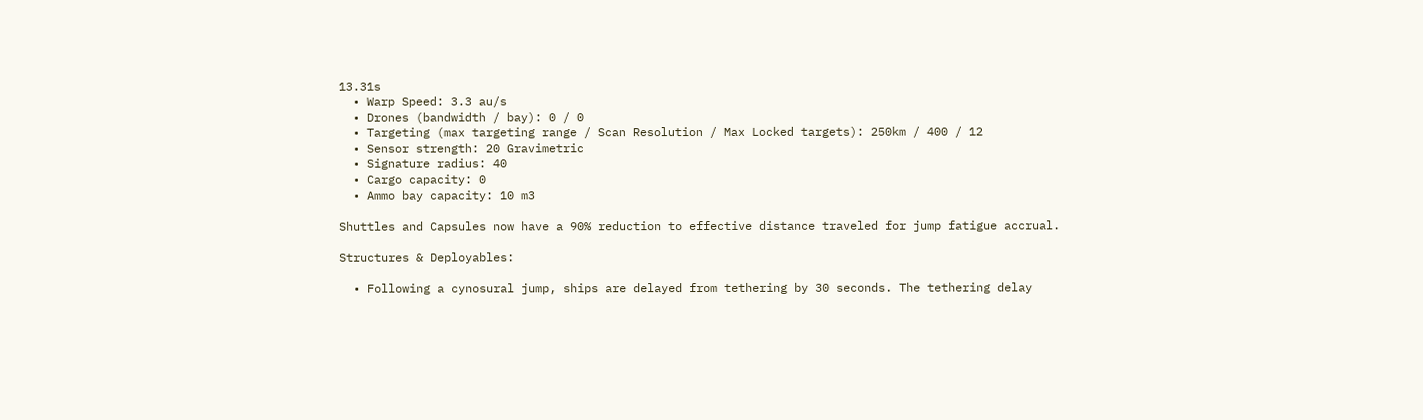13.31s
  • Warp Speed: 3.3 au/s
  • Drones (bandwidth / bay): 0 / 0
  • Targeting (max targeting range / Scan Resolution / Max Locked targets): 250km / 400 / 12
  • Sensor strength: 20 Gravimetric
  • Signature radius: 40
  • Cargo capacity: 0
  • Ammo bay capacity: 10 m3

Shuttles and Capsules now have a 90% reduction to effective distance traveled for jump fatigue accrual.

Structures & Deployables:

  • Following a cynosural jump, ships are delayed from tethering by 30 seconds. The tethering delay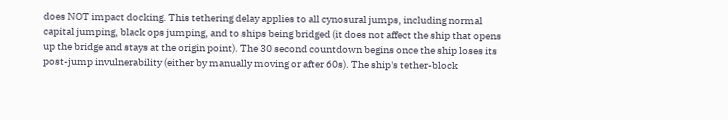does NOT impact docking. This tethering delay applies to all cynosural jumps, including normal capital jumping, black ops jumping, and to ships being bridged (it does not affect the ship that opens up the bridge and stays at the origin point). The 30 second countdown begins once the ship loses its post-jump invulnerability (either by manually moving or after 60s). The ship's tether-block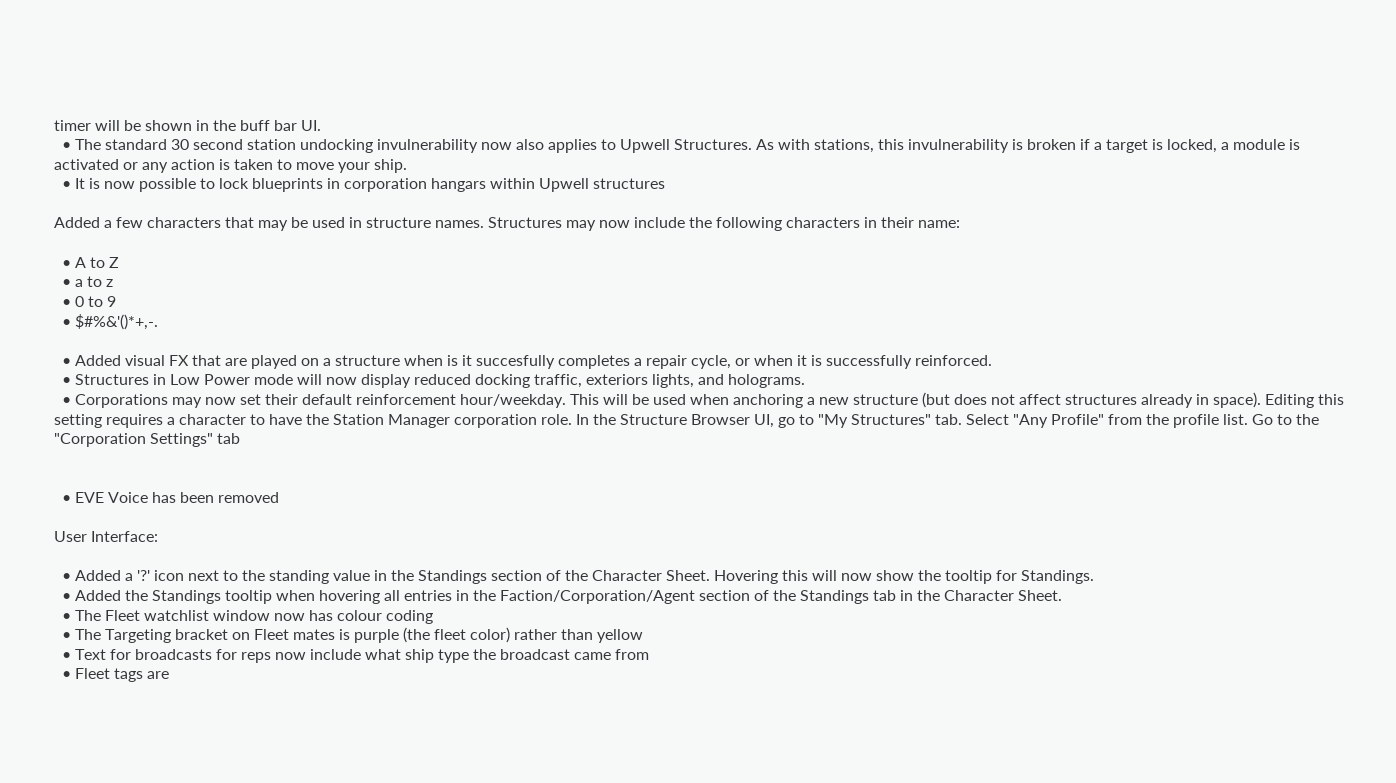timer will be shown in the buff bar UI.
  • The standard 30 second station undocking invulnerability now also applies to Upwell Structures. As with stations, this invulnerability is broken if a target is locked, a module is activated or any action is taken to move your ship.
  • It is now possible to lock blueprints in corporation hangars within Upwell structures

Added a few characters that may be used in structure names. Structures may now include the following characters in their name:

  • A to Z
  • a to z
  • 0 to 9
  • $#%&'()*+,-.

  • Added visual FX that are played on a structure when is it succesfully completes a repair cycle, or when it is successfully reinforced.
  • Structures in Low Power mode will now display reduced docking traffic, exteriors lights, and holograms.
  • Corporations may now set their default reinforcement hour/weekday. This will be used when anchoring a new structure (but does not affect structures already in space). Editing this setting requires a character to have the Station Manager corporation role. In the Structure Browser UI, go to "My Structures" tab. Select "Any Profile" from the profile list. Go to the "Corporation Settings" tab


  • EVE Voice has been removed

User Interface:

  • Added a '?' icon next to the standing value in the Standings section of the Character Sheet. Hovering this will now show the tooltip for Standings.
  • Added the Standings tooltip when hovering all entries in the Faction/Corporation/Agent section of the Standings tab in the Character Sheet.
  • The Fleet watchlist window now has colour coding
  • The Targeting bracket on Fleet mates is purple (the fleet color) rather than yellow
  • Text for broadcasts for reps now include what ship type the broadcast came from
  • Fleet tags are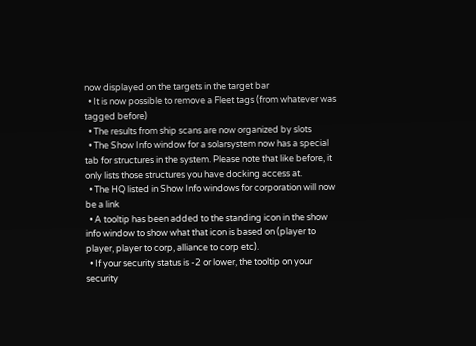now displayed on the targets in the target bar
  • It is now possible to remove a Fleet tags (from whatever was tagged before)
  • The results from ship scans are now organized by slots
  • The Show Info window for a solarsystem now has a special tab for structures in the system. Please note that like before, it only lists those structures you have docking access at.
  • The HQ listed in Show Info windows for corporation will now be a link
  • A tooltip has been added to the standing icon in the show info window to show what that icon is based on (player to player, player to corp, alliance to corp etc).
  • If your security status is -2 or lower, the tooltip on your security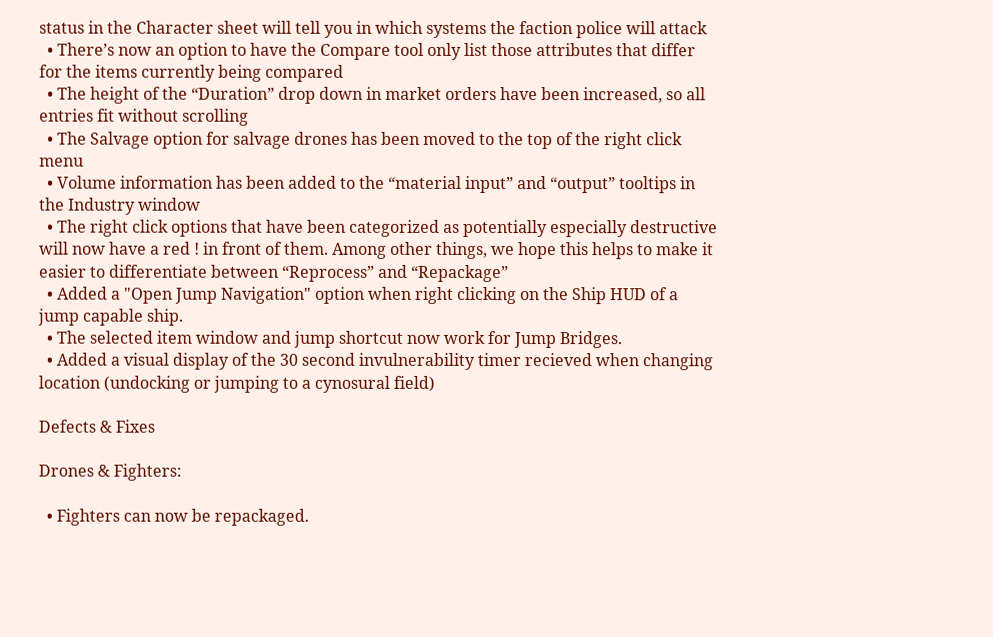status in the Character sheet will tell you in which systems the faction police will attack
  • There’s now an option to have the Compare tool only list those attributes that differ for the items currently being compared
  • The height of the “Duration” drop down in market orders have been increased, so all entries fit without scrolling
  • The Salvage option for salvage drones has been moved to the top of the right click menu
  • Volume information has been added to the “material input” and “output” tooltips in the Industry window
  • The right click options that have been categorized as potentially especially destructive will now have a red ! in front of them. Among other things, we hope this helps to make it easier to differentiate between “Reprocess” and “Repackage”
  • Added a "Open Jump Navigation" option when right clicking on the Ship HUD of a jump capable ship.
  • The selected item window and jump shortcut now work for Jump Bridges.
  • Added a visual display of the 30 second invulnerability timer recieved when changing location (undocking or jumping to a cynosural field)

Defects & Fixes

Drones & Fighters:

  • Fighters can now be repackaged.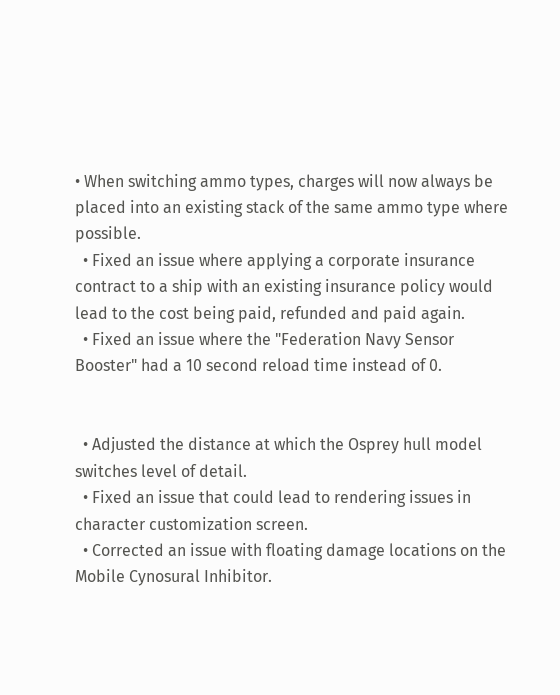• When switching ammo types, charges will now always be placed into an existing stack of the same ammo type where possible.
  • Fixed an issue where applying a corporate insurance contract to a ship with an existing insurance policy would lead to the cost being paid, refunded and paid again.
  • Fixed an issue where the "Federation Navy Sensor Booster" had a 10 second reload time instead of 0.


  • Adjusted the distance at which the Osprey hull model switches level of detail.
  • Fixed an issue that could lead to rendering issues in character customization screen.
  • Corrected an issue with floating damage locations on the Mobile Cynosural Inhibitor.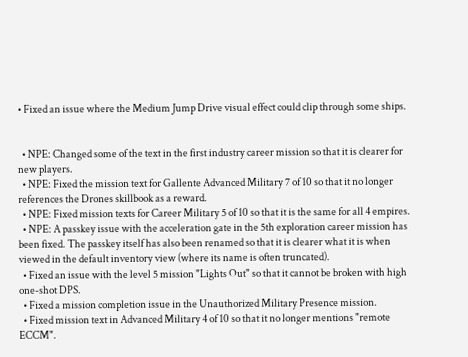• Fixed an issue where the Medium Jump Drive visual effect could clip through some ships.


  • NPE: Changed some of the text in the first industry career mission so that it is clearer for new players.
  • NPE: Fixed the mission text for Gallente Advanced Military 7 of 10 so that it no longer references the Drones skillbook as a reward.
  • NPE: Fixed mission texts for Career Military 5 of 10 so that it is the same for all 4 empires.
  • NPE: A passkey issue with the acceleration gate in the 5th exploration career mission has been fixed. The passkey itself has also been renamed so that it is clearer what it is when viewed in the default inventory view (where its name is often truncated).
  • Fixed an issue with the level 5 mission "Lights Out" so that it cannot be broken with high one-shot DPS.
  • Fixed a mission completion issue in the Unauthorized Military Presence mission.
  • Fixed mission text in Advanced Military 4 of 10 so that it no longer mentions "remote ECCM".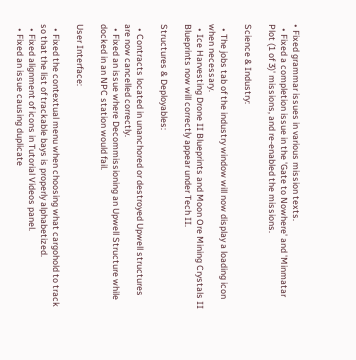• Fixed grammar issues in various mission texts.
  • Fixed a completion issue in the 'Gate to Nowhere' and 'Minmatar Plot (1 of 3)' missions, and re-enabled the missions.

Science & Industry:

  • The jobs tab of the industry window will now display a loading icon when necessary.
  • Ice Harvesting Drone II Blueprints and Moon Ore Mining Crystals II Blueprints now will correctly appear under Tech II.

Structures & Deployables:

  • Contracts located in unanchored or destroyed Upwell structures are now cancelled correctly.
  • Fixed an issue where Decommissioning an Upwell Structure while docked in an NPC station would fail.

User Interface:

  • Fixed the contextual menu when choosing what cargohold to track so that the list of trackable bays is properly alphabetized.
  • Fixed alignment of icons in Tutorial Videos panel.
  • Fixed an issue causing duplicate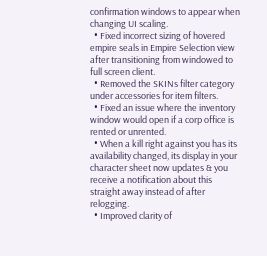confirmation windows to appear when changing UI scaling.
  • Fixed incorrect sizing of hovered empire seals in Empire Selection view after transitioning from windowed to full screen client.
  • Removed the SKINs filter category under accessories for item filters.
  • Fixed an issue where the inventory window would open if a corp office is rented or unrented.
  • When a kill right against you has its availability changed, its display in your character sheet now updates & you receive a notification about this straight away instead of after relogging.
  • Improved clarity of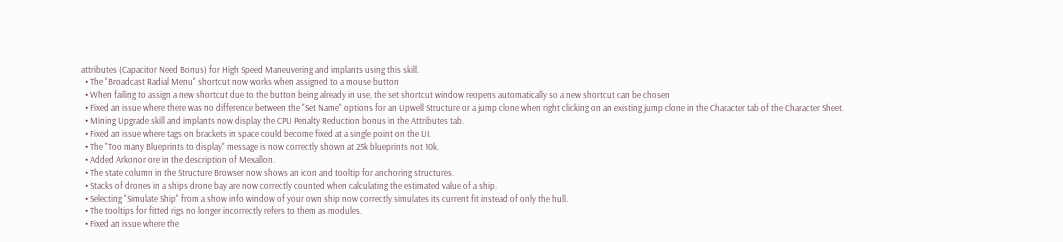attributes (Capacitor Need Bonus) for High Speed Maneuvering and implants using this skill.
  • The "Broadcast Radial Menu" shortcut now works when assigned to a mouse button
  • When failing to assign a new shortcut due to the button being already in use, the set shortcut window reopens automatically so a new shortcut can be chosen
  • Fixed an issue where there was no difference between the "Set Name" options for an Upwell Structure or a jump clone when right clicking on an existing jump clone in the Character tab of the Character Sheet.
  • Mining Upgrade skill and implants now display the CPU Penalty Reduction bonus in the Attributes tab.
  • Fixed an issue where tags on brackets in space could become fixed at a single point on the UI.
  • The "Too many Blueprints to display" message is now correctly shown at 25k blueprints not 10k.
  • Added Arkonor ore in the description of Mexallon.
  • The state column in the Structure Browser now shows an icon and tooltip for anchoring structures.
  • Stacks of drones in a ships drone bay are now correctly counted when calculating the estimated value of a ship.
  • Selecting "Simulate Ship" from a show info window of your own ship now correctly simulates its current fit instead of only the hull.
  • The tooltips for fitted rigs no longer incorrectly refers to them as modules.
  • Fixed an issue where the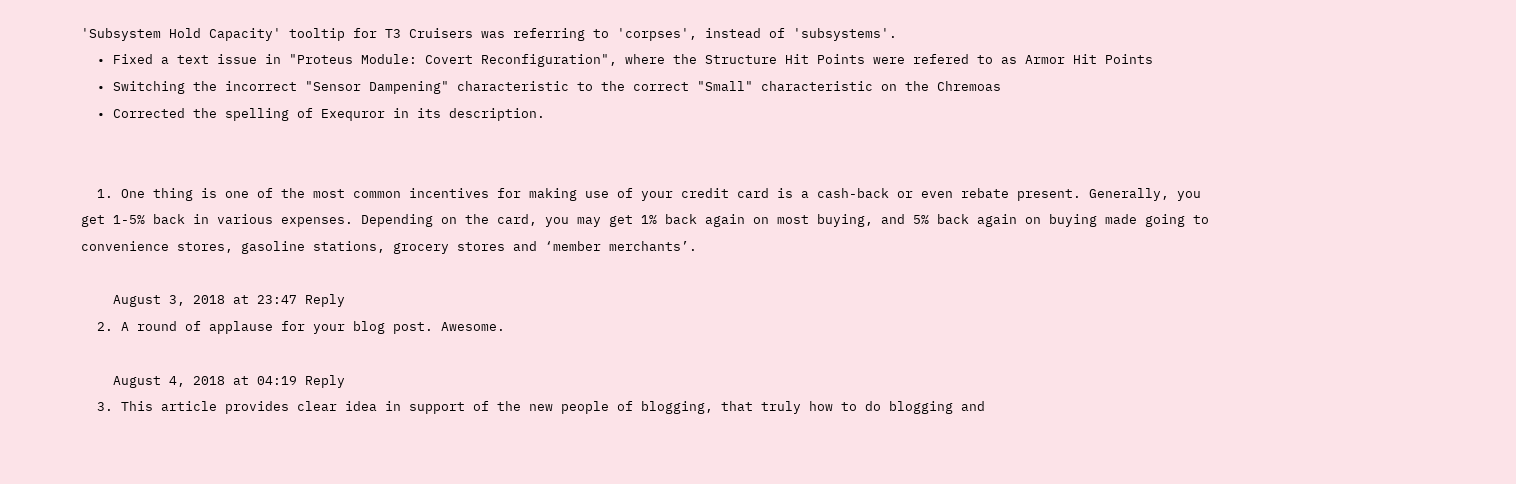'Subsystem Hold Capacity' tooltip for T3 Cruisers was referring to 'corpses', instead of 'subsystems'.
  • Fixed a text issue in "Proteus Module: Covert Reconfiguration", where the Structure Hit Points were refered to as Armor Hit Points
  • Switching the incorrect "Sensor Dampening" characteristic to the correct "Small" characteristic on the Chremoas
  • Corrected the spelling of Exequror in its description.


  1. One thing is one of the most common incentives for making use of your credit card is a cash-back or even rebate present. Generally, you get 1-5% back in various expenses. Depending on the card, you may get 1% back again on most buying, and 5% back again on buying made going to convenience stores, gasoline stations, grocery stores and ‘member merchants’.

    August 3, 2018 at 23:47 Reply
  2. A round of applause for your blog post. Awesome.

    August 4, 2018 at 04:19 Reply
  3. This article provides clear idea in support of the new people of blogging, that truly how to do blogging and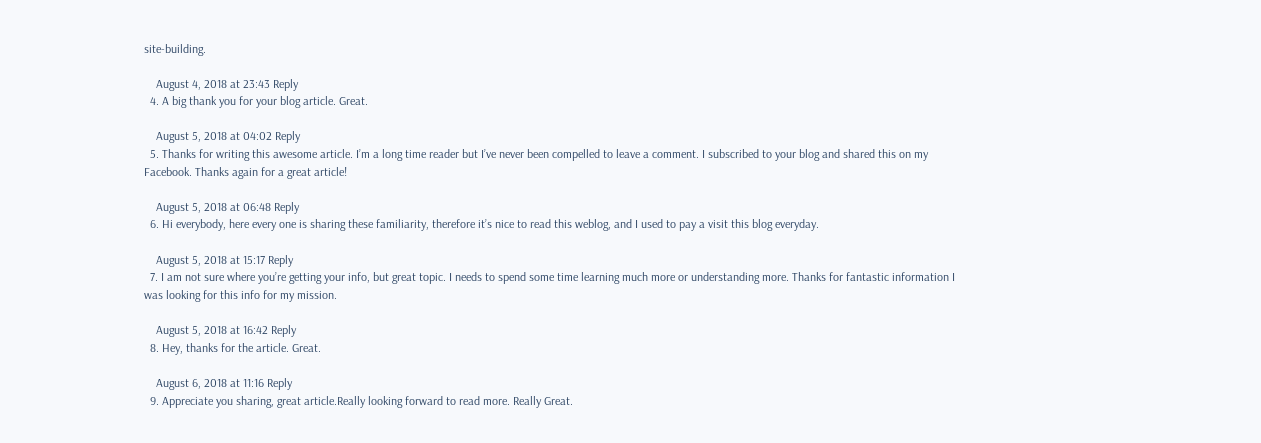site-building.

    August 4, 2018 at 23:43 Reply
  4. A big thank you for your blog article. Great.

    August 5, 2018 at 04:02 Reply
  5. Thanks for writing this awesome article. I’m a long time reader but I’ve never been compelled to leave a comment. I subscribed to your blog and shared this on my Facebook. Thanks again for a great article!

    August 5, 2018 at 06:48 Reply
  6. Hi everybody, here every one is sharing these familiarity, therefore it’s nice to read this weblog, and I used to pay a visit this blog everyday.

    August 5, 2018 at 15:17 Reply
  7. I am not sure where you’re getting your info, but great topic. I needs to spend some time learning much more or understanding more. Thanks for fantastic information I was looking for this info for my mission.

    August 5, 2018 at 16:42 Reply
  8. Hey, thanks for the article. Great.

    August 6, 2018 at 11:16 Reply
  9. Appreciate you sharing, great article.Really looking forward to read more. Really Great.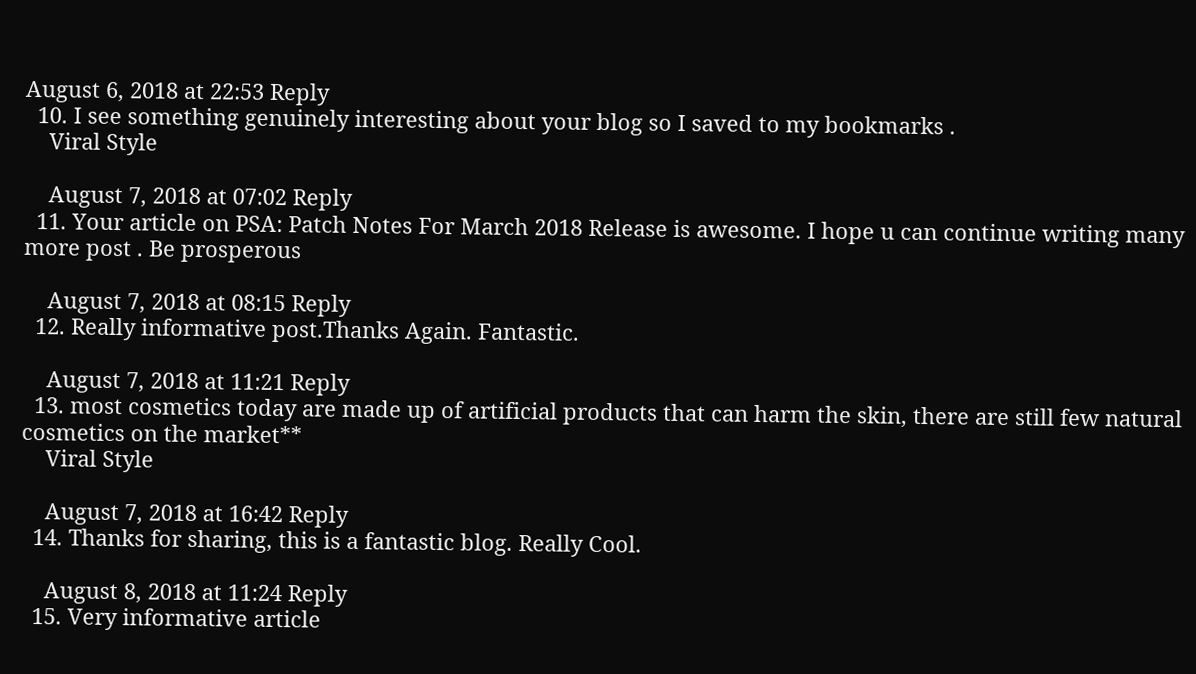August 6, 2018 at 22:53 Reply
  10. I see something genuinely interesting about your blog so I saved to my bookmarks .
    Viral Style

    August 7, 2018 at 07:02 Reply
  11. Your article on PSA: Patch Notes For March 2018 Release is awesome. I hope u can continue writing many more post . Be prosperous

    August 7, 2018 at 08:15 Reply
  12. Really informative post.Thanks Again. Fantastic.

    August 7, 2018 at 11:21 Reply
  13. most cosmetics today are made up of artificial products that can harm the skin, there are still few natural cosmetics on the market**
    Viral Style

    August 7, 2018 at 16:42 Reply
  14. Thanks for sharing, this is a fantastic blog. Really Cool.

    August 8, 2018 at 11:24 Reply
  15. Very informative article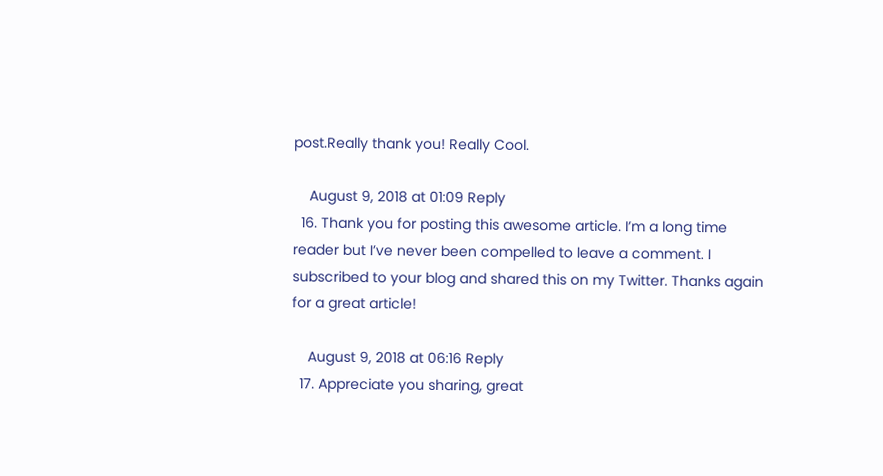post.Really thank you! Really Cool.

    August 9, 2018 at 01:09 Reply
  16. Thank you for posting this awesome article. I’m a long time reader but I’ve never been compelled to leave a comment. I subscribed to your blog and shared this on my Twitter. Thanks again for a great article!

    August 9, 2018 at 06:16 Reply
  17. Appreciate you sharing, great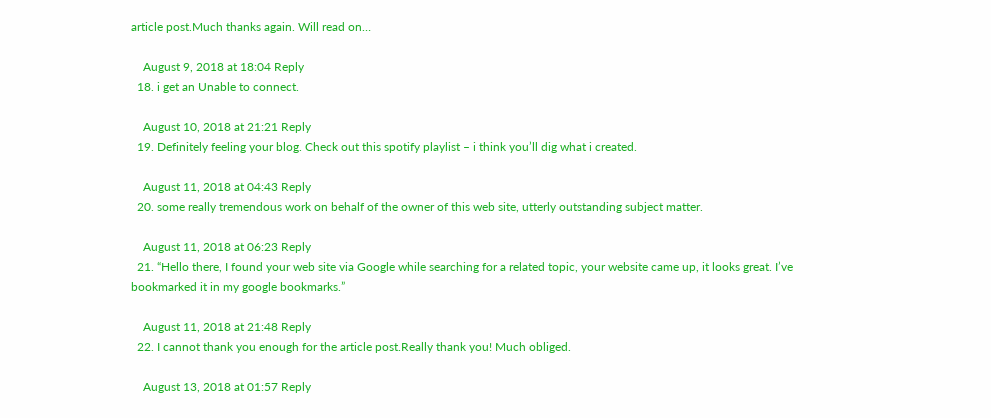article post.Much thanks again. Will read on…

    August 9, 2018 at 18:04 Reply
  18. i get an Unable to connect.

    August 10, 2018 at 21:21 Reply
  19. Definitely feeling your blog. Check out this spotify playlist – i think you’ll dig what i created.

    August 11, 2018 at 04:43 Reply
  20. some really tremendous work on behalf of the owner of this web site, utterly outstanding subject matter.

    August 11, 2018 at 06:23 Reply
  21. “Hello there, I found your web site via Google while searching for a related topic, your website came up, it looks great. I’ve bookmarked it in my google bookmarks.”

    August 11, 2018 at 21:48 Reply
  22. I cannot thank you enough for the article post.Really thank you! Much obliged.

    August 13, 2018 at 01:57 Reply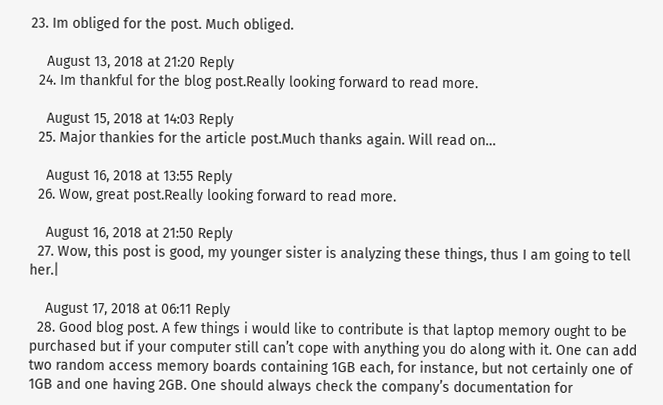23. Im obliged for the post. Much obliged.

    August 13, 2018 at 21:20 Reply
  24. Im thankful for the blog post.Really looking forward to read more.

    August 15, 2018 at 14:03 Reply
  25. Major thankies for the article post.Much thanks again. Will read on…

    August 16, 2018 at 13:55 Reply
  26. Wow, great post.Really looking forward to read more.

    August 16, 2018 at 21:50 Reply
  27. Wow, this post is good, my younger sister is analyzing these things, thus I am going to tell her.|

    August 17, 2018 at 06:11 Reply
  28. Good blog post. A few things i would like to contribute is that laptop memory ought to be purchased but if your computer still can’t cope with anything you do along with it. One can add two random access memory boards containing 1GB each, for instance, but not certainly one of 1GB and one having 2GB. One should always check the company’s documentation for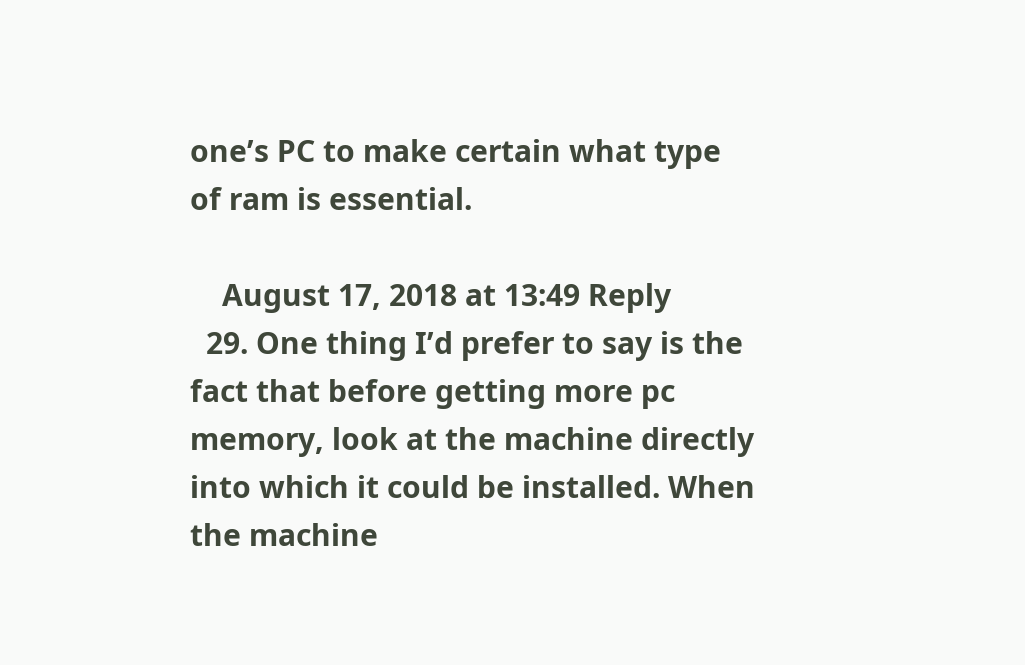one’s PC to make certain what type of ram is essential.

    August 17, 2018 at 13:49 Reply
  29. One thing I’d prefer to say is the fact that before getting more pc memory, look at the machine directly into which it could be installed. When the machine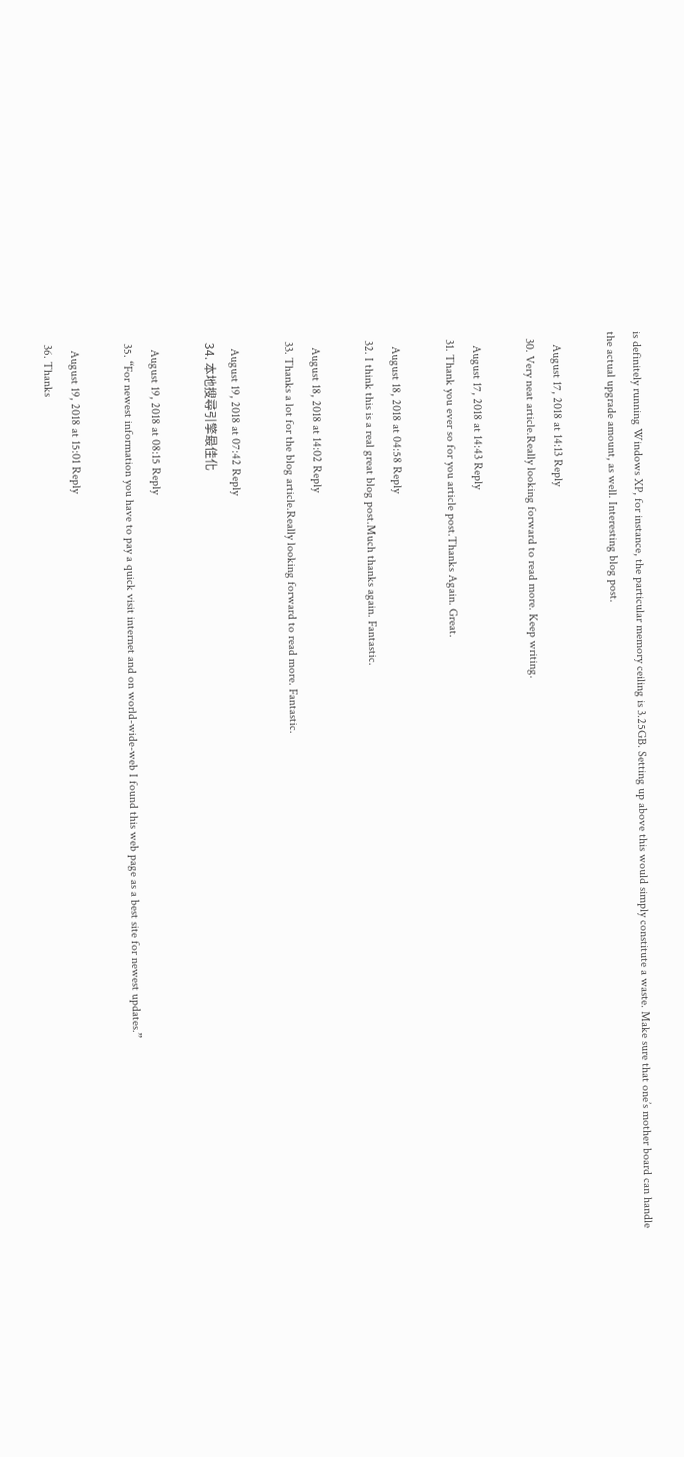is definitely running Windows XP, for instance, the particular memory ceiling is 3.25GB. Setting up above this would simply constitute a waste. Make sure that one’s mother board can handle the actual upgrade amount, as well. Interesting blog post.

    August 17, 2018 at 14:13 Reply
  30. Very neat article.Really looking forward to read more. Keep writing.

    August 17, 2018 at 14:43 Reply
  31. Thank you ever so for you article post.Thanks Again. Great.

    August 18, 2018 at 04:58 Reply
  32. I think this is a real great blog post.Much thanks again. Fantastic.

    August 18, 2018 at 14:02 Reply
  33. Thanks a lot for the blog article.Really looking forward to read more. Fantastic.

    August 19, 2018 at 07:42 Reply
  34. 本地搜尋引擎最佳化

    August 19, 2018 at 08:15 Reply
  35. “For newest information you have to pay a quick visit internet and on world-wide-web I found this web page as a best site for newest updates.”

    August 19, 2018 at 15:01 Reply
  36. Thanks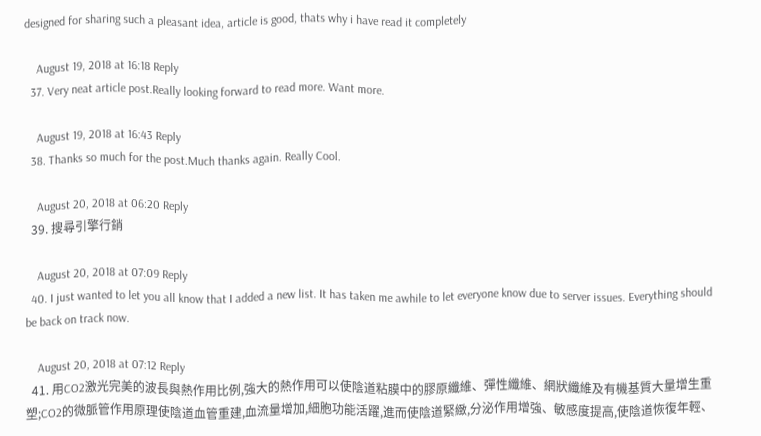designed for sharing such a pleasant idea, article is good, thats why i have read it completely

    August 19, 2018 at 16:18 Reply
  37. Very neat article post.Really looking forward to read more. Want more.

    August 19, 2018 at 16:43 Reply
  38. Thanks so much for the post.Much thanks again. Really Cool.

    August 20, 2018 at 06:20 Reply
  39. 搜尋引擎行銷

    August 20, 2018 at 07:09 Reply
  40. I just wanted to let you all know that I added a new list. It has taken me awhile to let everyone know due to server issues. Everything should be back on track now.

    August 20, 2018 at 07:12 Reply
  41. 用CO2激光完美的波長與熱作用比例,強大的熱作用可以使陰道粘膜中的膠原纖維、彈性纖維、網狀纖維及有機基質大量增生重塑;CO2的微脈管作用原理使陰道血管重建,血流量增加,細胞功能活躍,進而使陰道緊緻,分泌作用增強、敏感度提高,使陰道恢復年輕、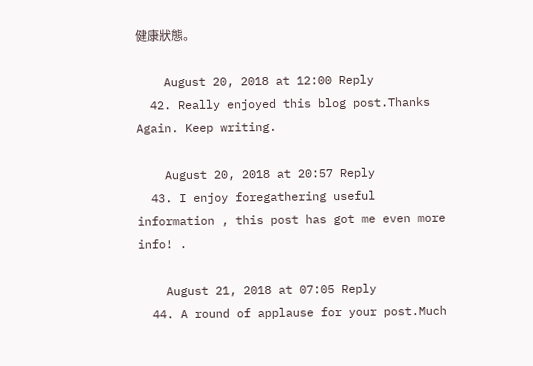健康狀態。

    August 20, 2018 at 12:00 Reply
  42. Really enjoyed this blog post.Thanks Again. Keep writing.

    August 20, 2018 at 20:57 Reply
  43. I enjoy foregathering useful information , this post has got me even more info! .

    August 21, 2018 at 07:05 Reply
  44. A round of applause for your post.Much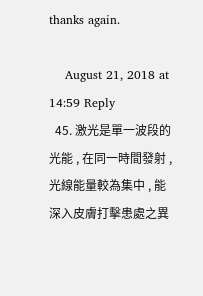thanks again.

    August 21, 2018 at 14:59 Reply
  45. 激光是單一波段的光能 , 在同一時間發射 , 光線能量較為集中 , 能深入皮膚打擊患處之異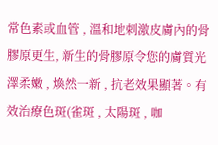常色素或血管 , 溫和地刺激皮膚內的骨膠原更生, 新生的骨膠原令您的膚質光澤柔嫩 , 煥然一新 , 抗老效果顯著。有效治療色斑(雀斑 , 太陽斑 , 咖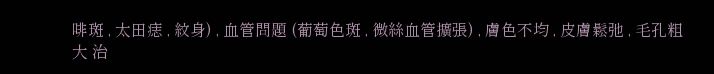啡斑 , 太田痣 , 紋身) , 血管問題 (葡萄色斑 , 微絲血管擴張) , 膚色不均 , 皮膚鬆弛 , 毛孔粗大 治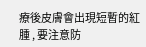療後皮膚會出現短暫的紅腫 , 要注意防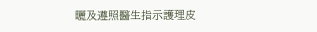曬及遵照醫生指示護理皮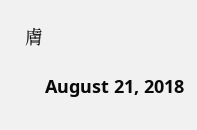膚

    August 21, 2018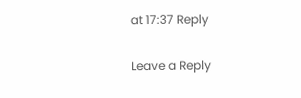at 17:37 Reply

Leave a Reply